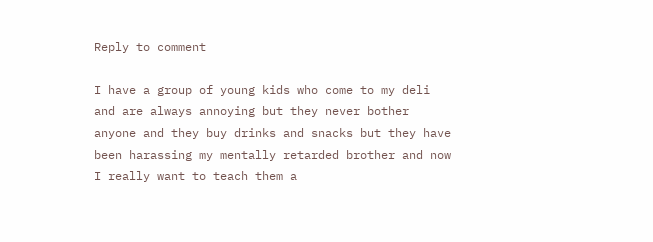Reply to comment

I have a group of young kids who come to my deli and are always annoying but they never bother anyone and they buy drinks and snacks but they have been harassing my mentally retarded brother and now I really want to teach them a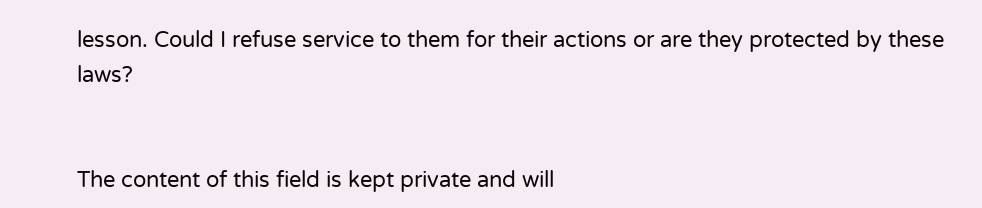lesson. Could I refuse service to them for their actions or are they protected by these laws?


The content of this field is kept private and will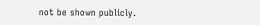not be shown publicly.